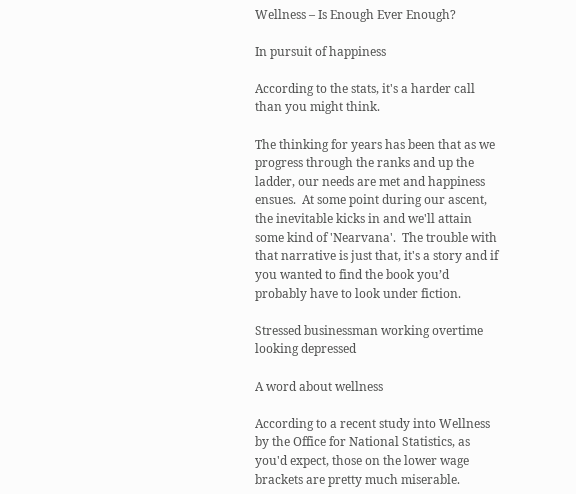Wellness – Is Enough Ever Enough?

In pursuit of happiness

According to the stats, it's a harder call than you might think.

The thinking for years has been that as we progress through the ranks and up the ladder, our needs are met and happiness ensues.  At some point during our ascent, the inevitable kicks in and we'll attain some kind of 'Nearvana'.  The trouble with that narrative is just that, it's a story and if you wanted to find the book you’d probably have to look under fiction.

Stressed businessman working overtime looking depressed

A word about wellness

According to a recent study into Wellness by the Office for National Statistics, as you'd expect, those on the lower wage brackets are pretty much miserable.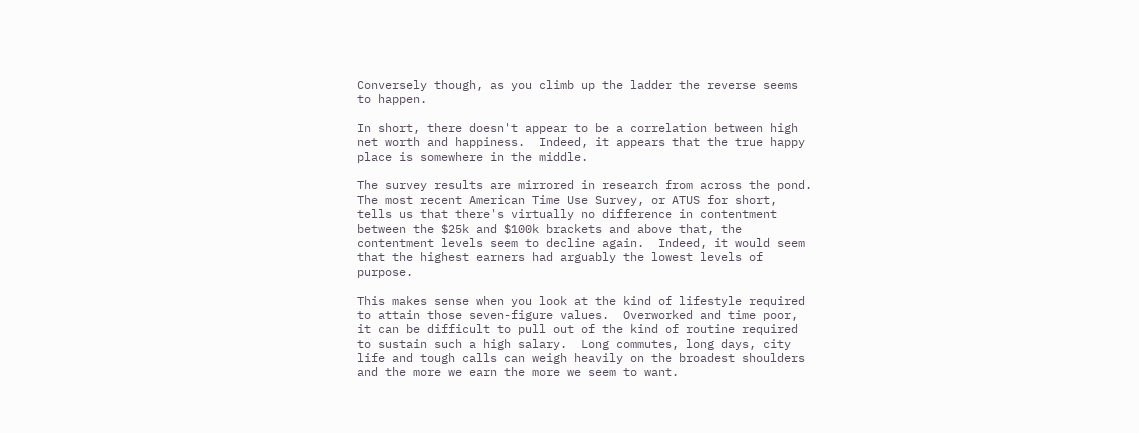Conversely though, as you climb up the ladder the reverse seems to happen.

In short, there doesn't appear to be a correlation between high net worth and happiness.  Indeed, it appears that the true happy place is somewhere in the middle.

The survey results are mirrored in research from across the pond.  The most recent American Time Use Survey, or ATUS for short, tells us that there's virtually no difference in contentment between the $25k and $100k brackets and above that, the contentment levels seem to decline again.  Indeed, it would seem that the highest earners had arguably the lowest levels of purpose.

This makes sense when you look at the kind of lifestyle required to attain those seven-figure values.  Overworked and time poor, it can be difficult to pull out of the kind of routine required to sustain such a high salary.  Long commutes, long days, city life and tough calls can weigh heavily on the broadest shoulders and the more we earn the more we seem to want.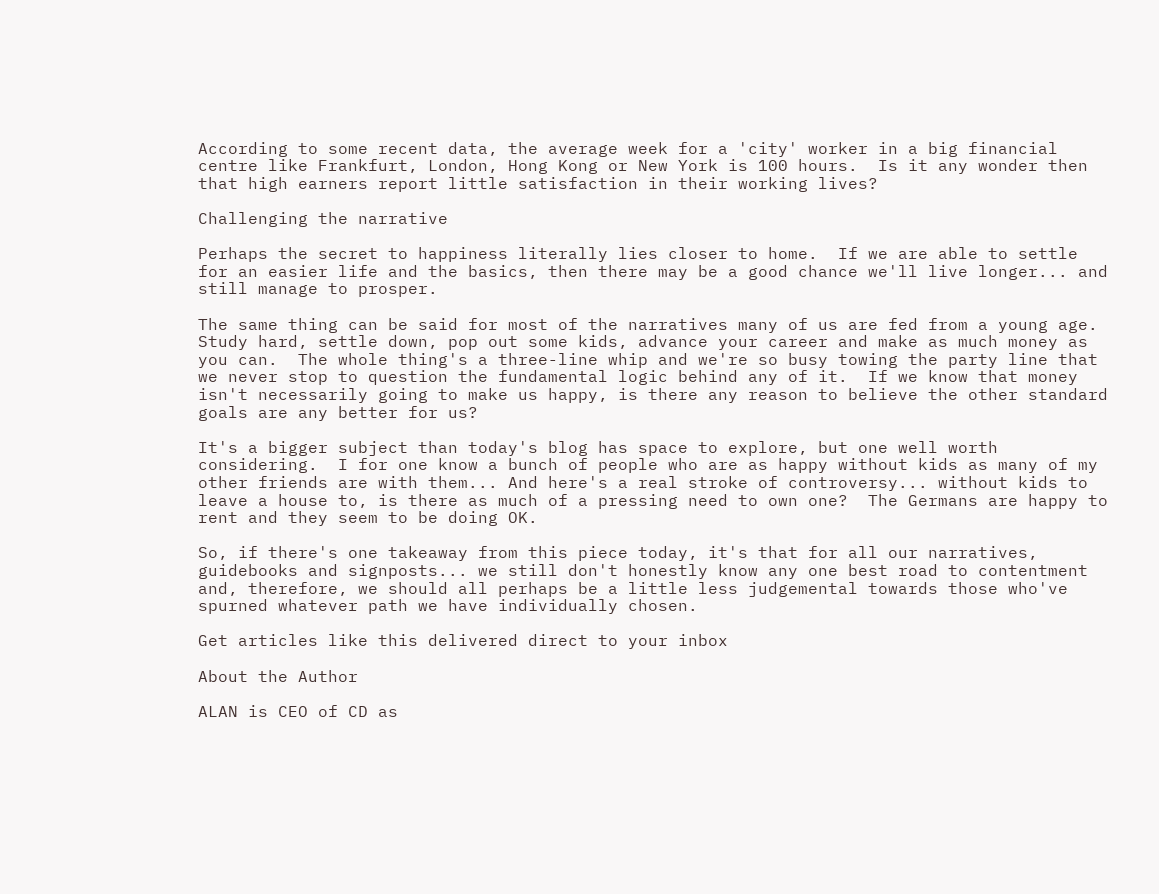According to some recent data, the average week for a 'city' worker in a big financial centre like Frankfurt, London, Hong Kong or New York is 100 hours.  Is it any wonder then that high earners report little satisfaction in their working lives?

Challenging the narrative

Perhaps the secret to happiness literally lies closer to home.  If we are able to settle for an easier life and the basics, then there may be a good chance we'll live longer... and still manage to prosper.

The same thing can be said for most of the narratives many of us are fed from a young age.  Study hard, settle down, pop out some kids, advance your career and make as much money as you can.  The whole thing's a three-line whip and we're so busy towing the party line that we never stop to question the fundamental logic behind any of it.  If we know that money isn't necessarily going to make us happy, is there any reason to believe the other standard goals are any better for us?

It's a bigger subject than today's blog has space to explore, but one well worth considering.  I for one know a bunch of people who are as happy without kids as many of my other friends are with them... And here's a real stroke of controversy... without kids to leave a house to, is there as much of a pressing need to own one?  The Germans are happy to rent and they seem to be doing OK.

So, if there's one takeaway from this piece today, it's that for all our narratives, guidebooks and signposts... we still don't honestly know any one best road to contentment and, therefore, we should all perhaps be a little less judgemental towards those who've spurned whatever path we have individually chosen.

Get articles like this delivered direct to your inbox

About the Author

ALAN is CEO of CD as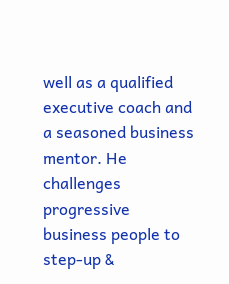well as a qualified executive coach and a seasoned business mentor. He challenges progressive business people to step-up &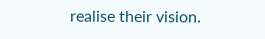realise their vision.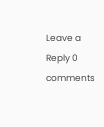Leave a Reply 0 comments